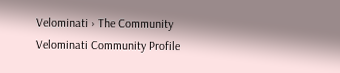Velominati › The Community
Velominati Community Profile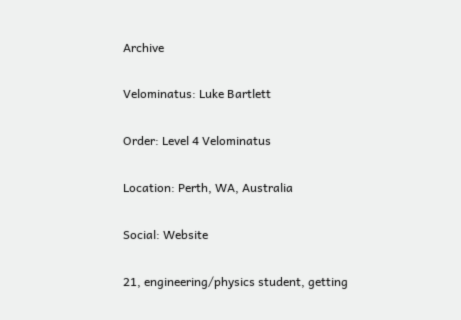Archive

Velominatus: Luke Bartlett

Order: Level 4 Velominatus

Location: Perth, WA, Australia

Social: Website

21, engineering/physics student, getting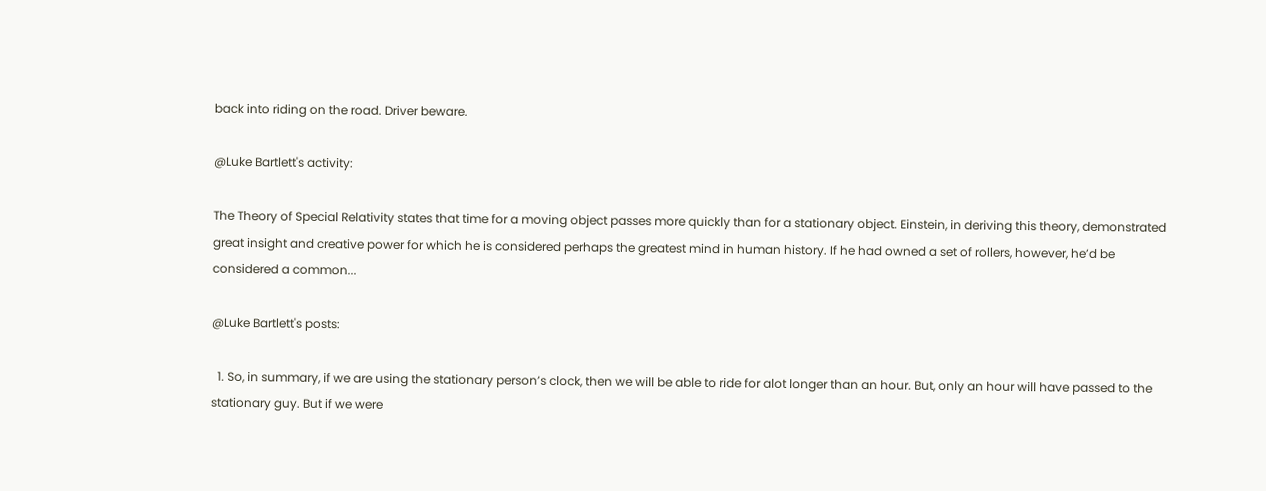back into riding on the road. Driver beware.

@Luke Bartlett's activity:

The Theory of Special Relativity states that time for a moving object passes more quickly than for a stationary object. Einstein, in deriving this theory, demonstrated great insight and creative power for which he is considered perhaps the greatest mind in human history. If he had owned a set of rollers, however, he’d be considered a common...

@Luke Bartlett's posts:

  1. So, in summary, if we are using the stationary person’s clock, then we will be able to ride for alot longer than an hour. But, only an hour will have passed to the stationary guy. But if we were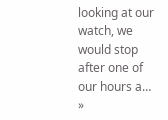looking at our watch, we would stop after one of our hours a… »